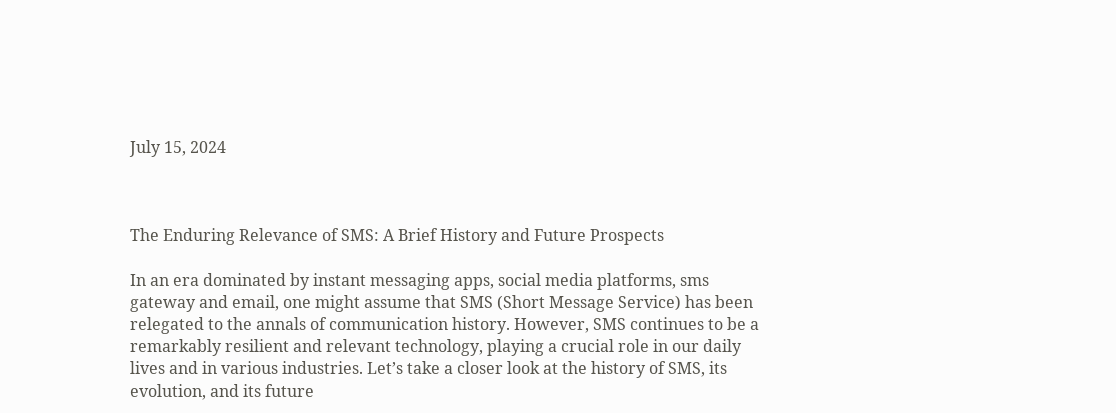July 15, 2024



The Enduring Relevance of SMS: A Brief History and Future Prospects

In an era dominated by instant messaging apps, social media platforms, sms gateway and email, one might assume that SMS (Short Message Service) has been relegated to the annals of communication history. However, SMS continues to be a remarkably resilient and relevant technology, playing a crucial role in our daily lives and in various industries. Let’s take a closer look at the history of SMS, its evolution, and its future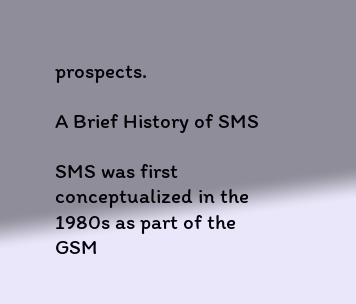prospects.

A Brief History of SMS

SMS was first conceptualized in the 1980s as part of the GSM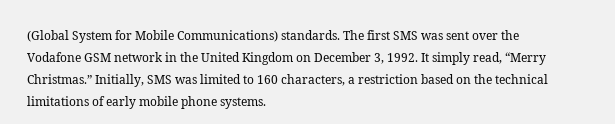(Global System for Mobile Communications) standards. The first SMS was sent over the Vodafone GSM network in the United Kingdom on December 3, 1992. It simply read, “Merry Christmas.” Initially, SMS was limited to 160 characters, a restriction based on the technical limitations of early mobile phone systems.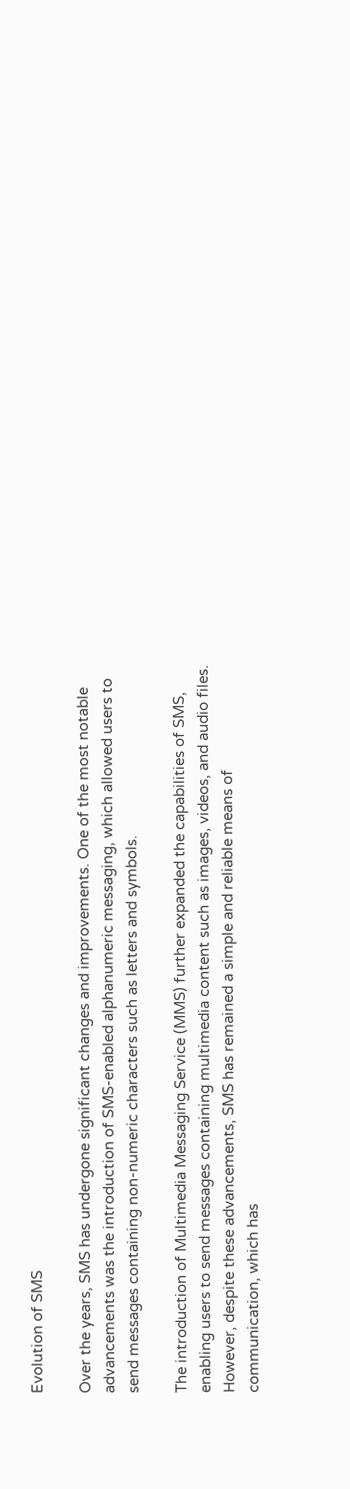Evolution of SMS

Over the years, SMS has undergone significant changes and improvements. One of the most notable advancements was the introduction of SMS-enabled alphanumeric messaging, which allowed users to send messages containing non-numeric characters such as letters and symbols.

The introduction of Multimedia Messaging Service (MMS) further expanded the capabilities of SMS, enabling users to send messages containing multimedia content such as images, videos, and audio files. However, despite these advancements, SMS has remained a simple and reliable means of communication, which has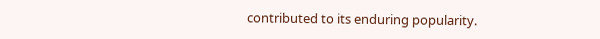contributed to its enduring popularity.